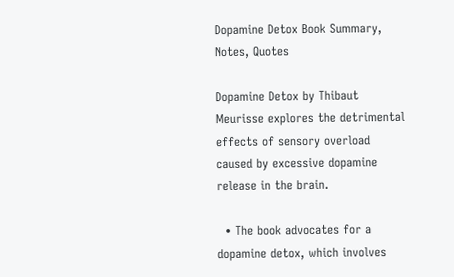Dopamine Detox Book Summary, Notes, Quotes

Dopamine Detox by Thibaut Meurisse explores the detrimental effects of sensory overload caused by excessive dopamine release in the brain.

  • The book advocates for a dopamine detox, which involves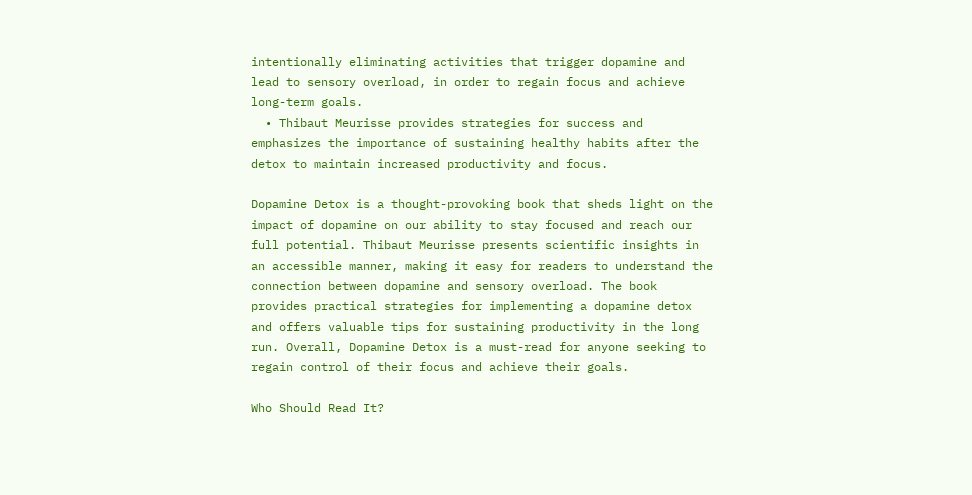intentionally eliminating activities that trigger dopamine and lead to sensory overload, in order to regain focus and achieve long-term goals.
  • Thibaut Meurisse provides strategies for success and emphasizes the importance of sustaining healthy habits after the detox to maintain increased productivity and focus.

Dopamine Detox is a thought-provoking book that sheds light on the impact of dopamine on our ability to stay focused and reach our full potential. Thibaut Meurisse presents scientific insights in an accessible manner, making it easy for readers to understand the connection between dopamine and sensory overload. The book provides practical strategies for implementing a dopamine detox and offers valuable tips for sustaining productivity in the long run. Overall, Dopamine Detox is a must-read for anyone seeking to regain control of their focus and achieve their goals.

Who Should Read It?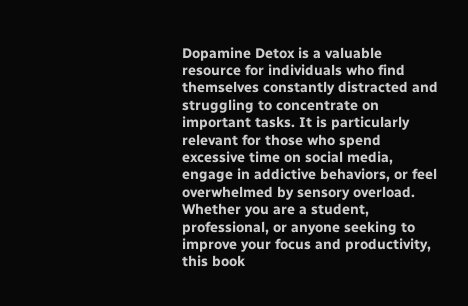Dopamine Detox is a valuable resource for individuals who find themselves constantly distracted and struggling to concentrate on important tasks. It is particularly relevant for those who spend excessive time on social media, engage in addictive behaviors, or feel overwhelmed by sensory overload. Whether you are a student, professional, or anyone seeking to improve your focus and productivity, this book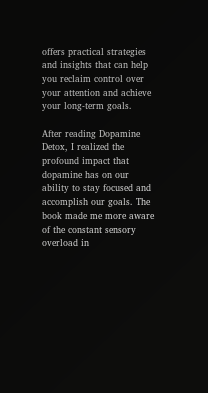offers practical strategies and insights that can help you reclaim control over your attention and achieve your long-term goals.

After reading Dopamine Detox, I realized the profound impact that dopamine has on our ability to stay focused and accomplish our goals. The book made me more aware of the constant sensory overload in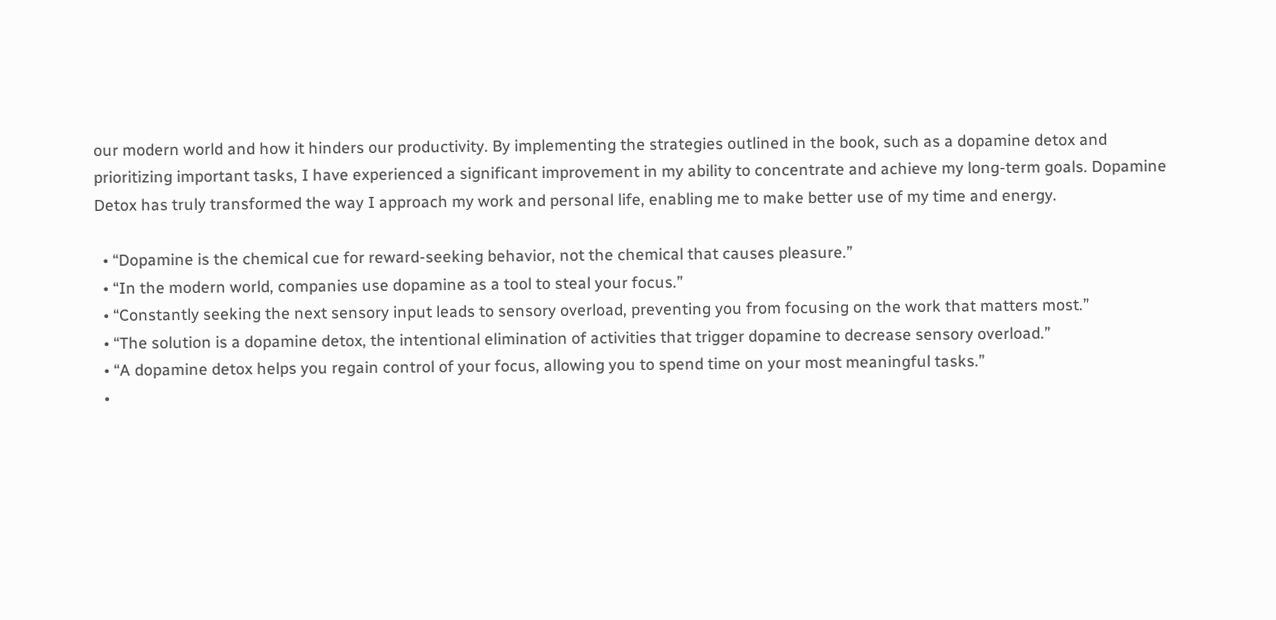our modern world and how it hinders our productivity. By implementing the strategies outlined in the book, such as a dopamine detox and prioritizing important tasks, I have experienced a significant improvement in my ability to concentrate and achieve my long-term goals. Dopamine Detox has truly transformed the way I approach my work and personal life, enabling me to make better use of my time and energy.

  • “Dopamine is the chemical cue for reward-seeking behavior, not the chemical that causes pleasure.”
  • “In the modern world, companies use dopamine as a tool to steal your focus.”
  • “Constantly seeking the next sensory input leads to sensory overload, preventing you from focusing on the work that matters most.”
  • “The solution is a dopamine detox, the intentional elimination of activities that trigger dopamine to decrease sensory overload.”
  • “A dopamine detox helps you regain control of your focus, allowing you to spend time on your most meaningful tasks.”
  •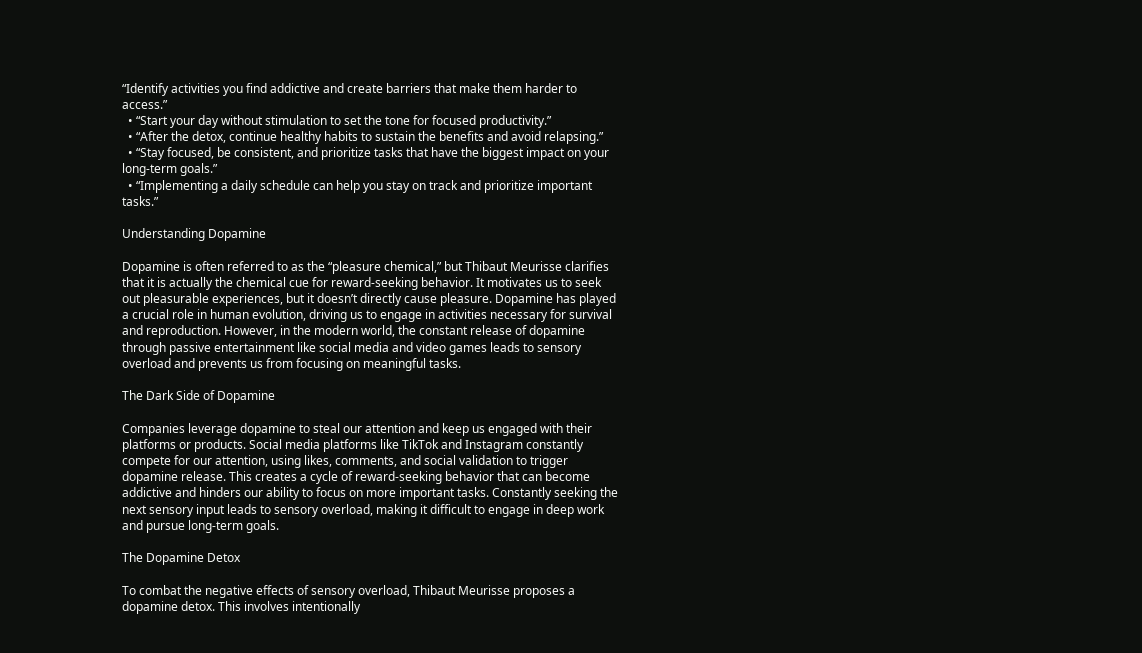“Identify activities you find addictive and create barriers that make them harder to access.”
  • “Start your day without stimulation to set the tone for focused productivity.”
  • “After the detox, continue healthy habits to sustain the benefits and avoid relapsing.”
  • “Stay focused, be consistent, and prioritize tasks that have the biggest impact on your long-term goals.”
  • “Implementing a daily schedule can help you stay on track and prioritize important tasks.”

Understanding Dopamine

Dopamine is often referred to as the “pleasure chemical,” but Thibaut Meurisse clarifies that it is actually the chemical cue for reward-seeking behavior. It motivates us to seek out pleasurable experiences, but it doesn’t directly cause pleasure. Dopamine has played a crucial role in human evolution, driving us to engage in activities necessary for survival and reproduction. However, in the modern world, the constant release of dopamine through passive entertainment like social media and video games leads to sensory overload and prevents us from focusing on meaningful tasks.

The Dark Side of Dopamine

Companies leverage dopamine to steal our attention and keep us engaged with their platforms or products. Social media platforms like TikTok and Instagram constantly compete for our attention, using likes, comments, and social validation to trigger dopamine release. This creates a cycle of reward-seeking behavior that can become addictive and hinders our ability to focus on more important tasks. Constantly seeking the next sensory input leads to sensory overload, making it difficult to engage in deep work and pursue long-term goals.

The Dopamine Detox

To combat the negative effects of sensory overload, Thibaut Meurisse proposes a dopamine detox. This involves intentionally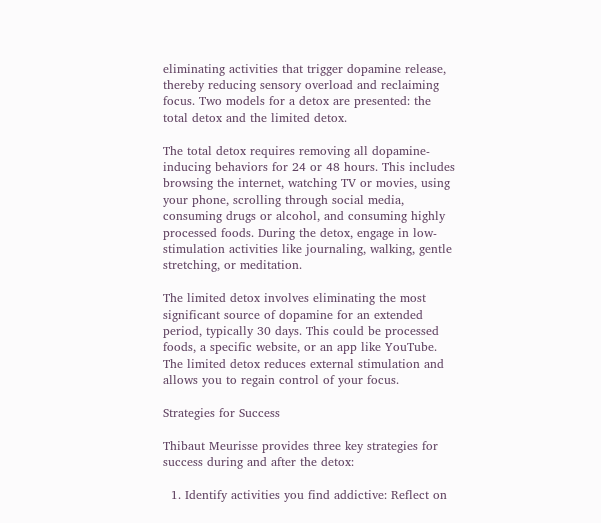eliminating activities that trigger dopamine release, thereby reducing sensory overload and reclaiming focus. Two models for a detox are presented: the total detox and the limited detox.

The total detox requires removing all dopamine-inducing behaviors for 24 or 48 hours. This includes browsing the internet, watching TV or movies, using your phone, scrolling through social media, consuming drugs or alcohol, and consuming highly processed foods. During the detox, engage in low-stimulation activities like journaling, walking, gentle stretching, or meditation.

The limited detox involves eliminating the most significant source of dopamine for an extended period, typically 30 days. This could be processed foods, a specific website, or an app like YouTube. The limited detox reduces external stimulation and allows you to regain control of your focus.

Strategies for Success

Thibaut Meurisse provides three key strategies for success during and after the detox:

  1. Identify activities you find addictive: Reflect on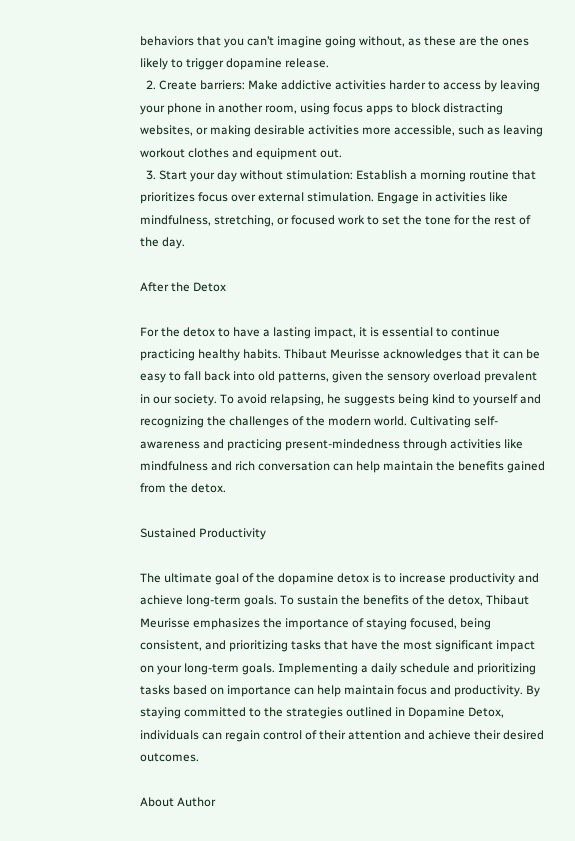behaviors that you can’t imagine going without, as these are the ones likely to trigger dopamine release.
  2. Create barriers: Make addictive activities harder to access by leaving your phone in another room, using focus apps to block distracting websites, or making desirable activities more accessible, such as leaving workout clothes and equipment out.
  3. Start your day without stimulation: Establish a morning routine that prioritizes focus over external stimulation. Engage in activities like mindfulness, stretching, or focused work to set the tone for the rest of the day.

After the Detox

For the detox to have a lasting impact, it is essential to continue practicing healthy habits. Thibaut Meurisse acknowledges that it can be easy to fall back into old patterns, given the sensory overload prevalent in our society. To avoid relapsing, he suggests being kind to yourself and recognizing the challenges of the modern world. Cultivating self-awareness and practicing present-mindedness through activities like mindfulness and rich conversation can help maintain the benefits gained from the detox.

Sustained Productivity

The ultimate goal of the dopamine detox is to increase productivity and achieve long-term goals. To sustain the benefits of the detox, Thibaut Meurisse emphasizes the importance of staying focused, being consistent, and prioritizing tasks that have the most significant impact on your long-term goals. Implementing a daily schedule and prioritizing tasks based on importance can help maintain focus and productivity. By staying committed to the strategies outlined in Dopamine Detox, individuals can regain control of their attention and achieve their desired outcomes.

About Author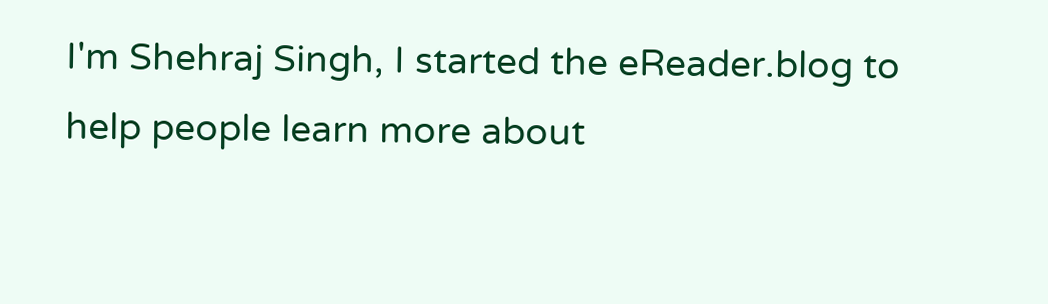I'm Shehraj Singh, I started the eReader.blog to help people learn more about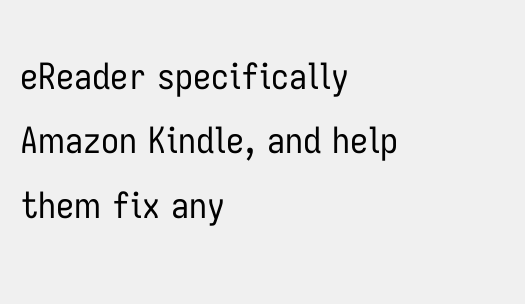eReader specifically Amazon Kindle, and help them fix any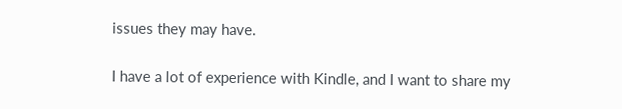issues they may have.

I have a lot of experience with Kindle, and I want to share my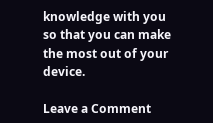knowledge with you so that you can make the most out of your device.

Leave a Comment